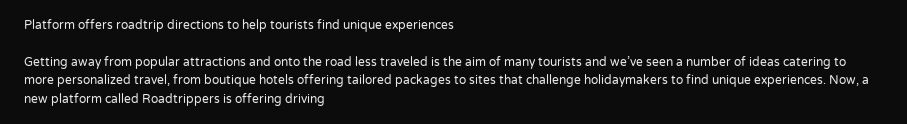Platform offers roadtrip directions to help tourists find unique experiences

Getting away from popular attractions and onto the road less traveled is the aim of many tourists and we’ve seen a number of ideas catering to more personalized travel, from boutique hotels offering tailored packages to sites that challenge holidaymakers to find unique experiences. Now, a new platform called Roadtrippers is offering driving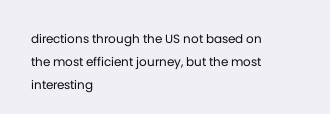directions through the US not based on the most efficient journey, but the most interesting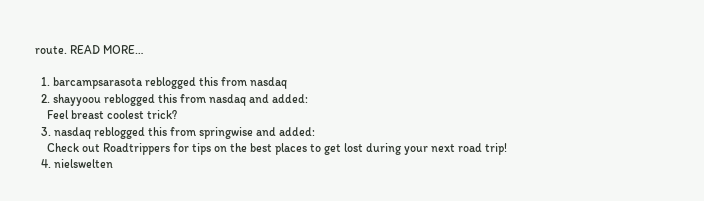route. READ MORE…

  1. barcampsarasota reblogged this from nasdaq
  2. shayyoou reblogged this from nasdaq and added:
    Feel breast coolest trick?
  3. nasdaq reblogged this from springwise and added:
    Check out Roadtrippers for tips on the best places to get lost during your next road trip!
  4. nielswelten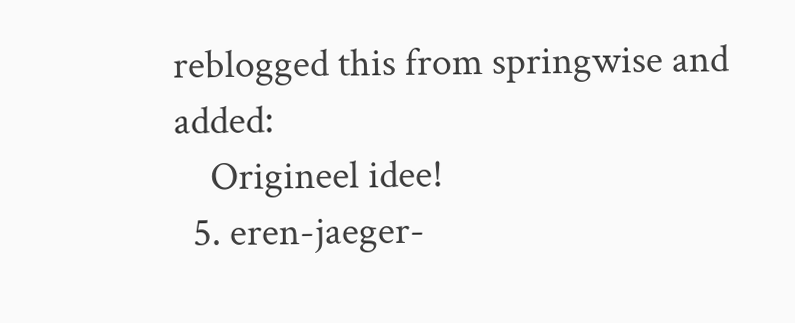reblogged this from springwise and added:
    Origineel idee!
  5. eren-jaeger-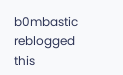b0mbastic reblogged this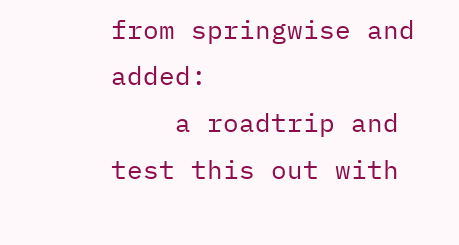from springwise and added:
    a roadtrip and test this out with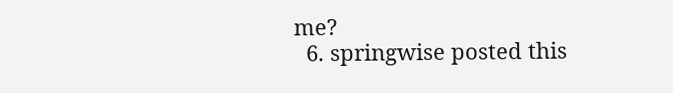me?
  6. springwise posted this